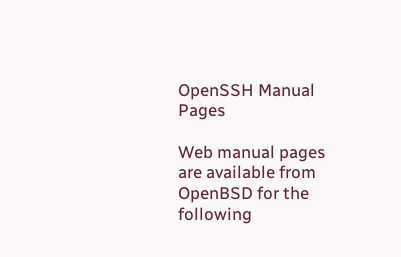OpenSSH Manual Pages

Web manual pages are available from OpenBSD for the following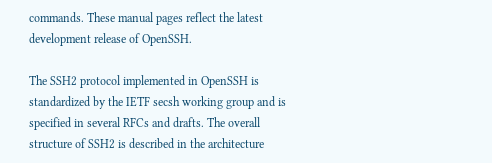commands. These manual pages reflect the latest development release of OpenSSH.

The SSH2 protocol implemented in OpenSSH is standardized by the IETF secsh working group and is specified in several RFCs and drafts. The overall structure of SSH2 is described in the architecture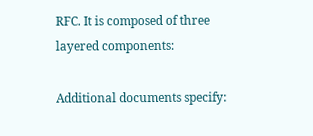RFC. It is composed of three layered components:

Additional documents specify: